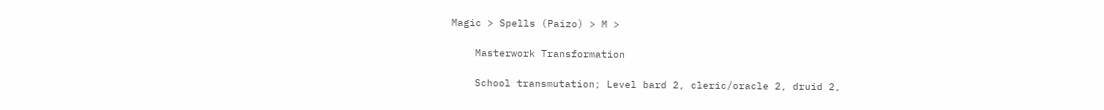Magic > Spells (Paizo) > M >

    Masterwork Transformation

    School transmutation; Level bard 2, cleric/oracle 2, druid 2,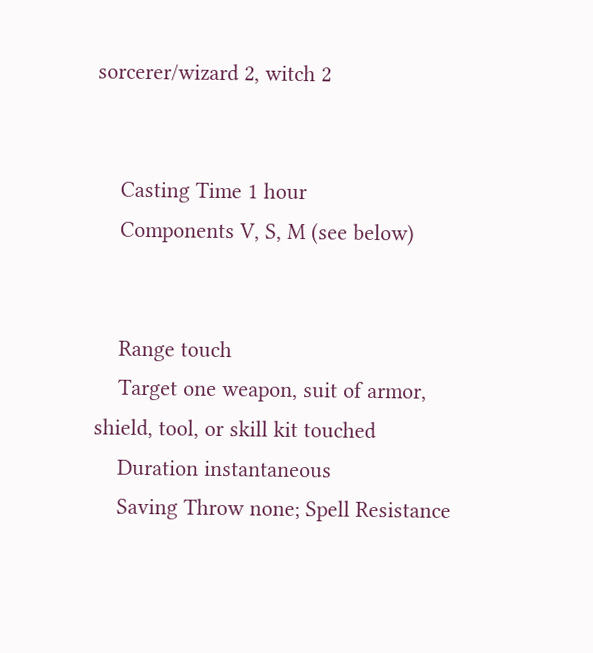sorcerer/wizard 2, witch 2


    Casting Time 1 hour
    Components V, S, M (see below)


    Range touch
    Target one weapon, suit of armor, shield, tool, or skill kit touched
    Duration instantaneous
    Saving Throw none; Spell Resistance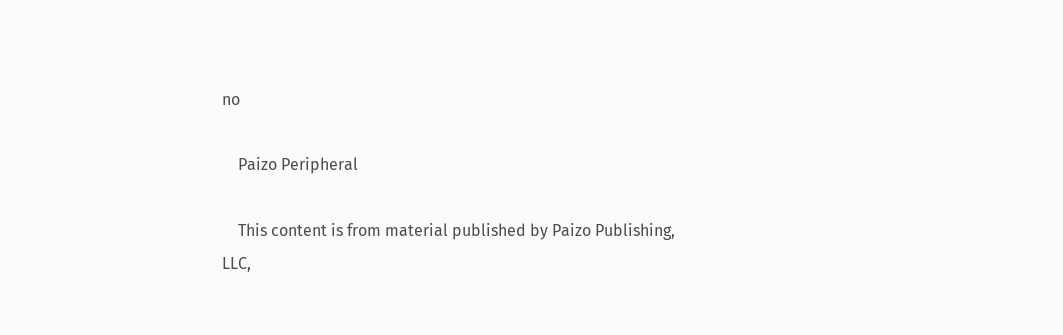no

    Paizo Peripheral

    This content is from material published by Paizo Publishing, LLC,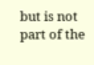but is not part of the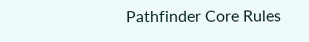Pathfinder Core Rules